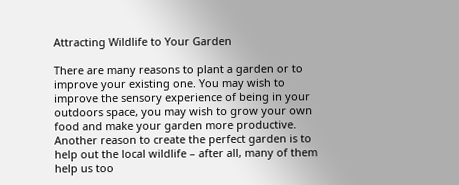Attracting Wildlife to Your Garden

There are many reasons to plant a garden or to improve your existing one. You may wish to improve the sensory experience of being in your outdoors space, you may wish to grow your own food and make your garden more productive. Another reason to create the perfect garden is to help out the local wildlife – after all, many of them help us too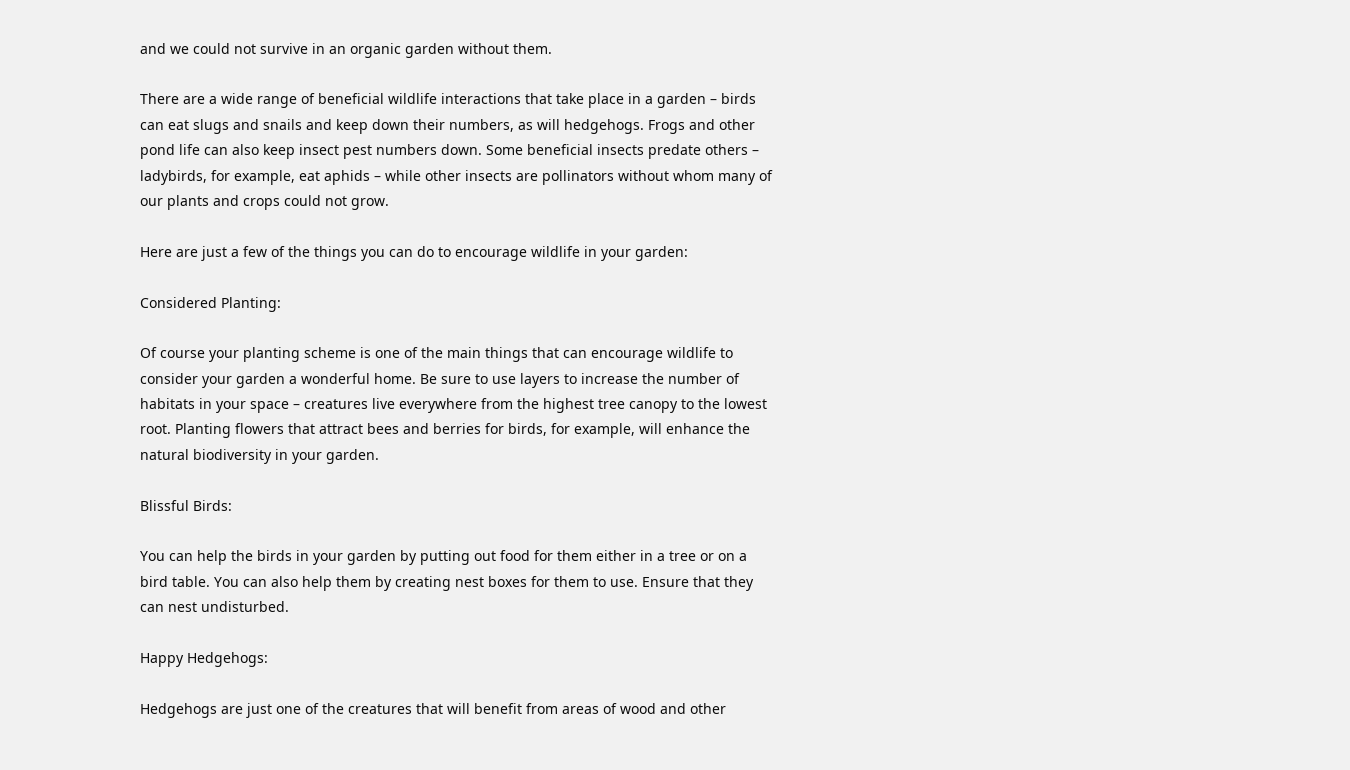and we could not survive in an organic garden without them.

There are a wide range of beneficial wildlife interactions that take place in a garden – birds can eat slugs and snails and keep down their numbers, as will hedgehogs. Frogs and other pond life can also keep insect pest numbers down. Some beneficial insects predate others – ladybirds, for example, eat aphids – while other insects are pollinators without whom many of our plants and crops could not grow.

Here are just a few of the things you can do to encourage wildlife in your garden:

Considered Planting:

Of course your planting scheme is one of the main things that can encourage wildlife to consider your garden a wonderful home. Be sure to use layers to increase the number of habitats in your space – creatures live everywhere from the highest tree canopy to the lowest root. Planting flowers that attract bees and berries for birds, for example, will enhance the natural biodiversity in your garden.

Blissful Birds:

You can help the birds in your garden by putting out food for them either in a tree or on a bird table. You can also help them by creating nest boxes for them to use. Ensure that they can nest undisturbed.

Happy Hedgehogs:

Hedgehogs are just one of the creatures that will benefit from areas of wood and other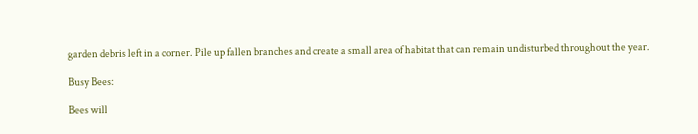garden debris left in a corner. Pile up fallen branches and create a small area of habitat that can remain undisturbed throughout the year.

Busy Bees:

Bees will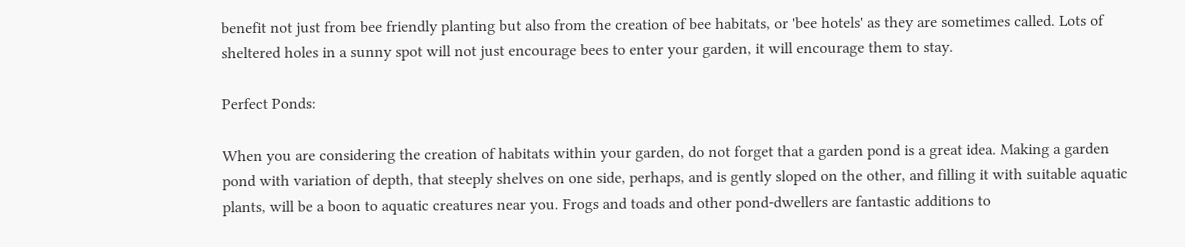benefit not just from bee friendly planting but also from the creation of bee habitats, or 'bee hotels' as they are sometimes called. Lots of sheltered holes in a sunny spot will not just encourage bees to enter your garden, it will encourage them to stay.

Perfect Ponds:

When you are considering the creation of habitats within your garden, do not forget that a garden pond is a great idea. Making a garden pond with variation of depth, that steeply shelves on one side, perhaps, and is gently sloped on the other, and filling it with suitable aquatic plants, will be a boon to aquatic creatures near you. Frogs and toads and other pond-dwellers are fantastic additions to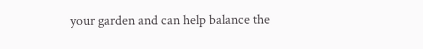your garden and can help balance the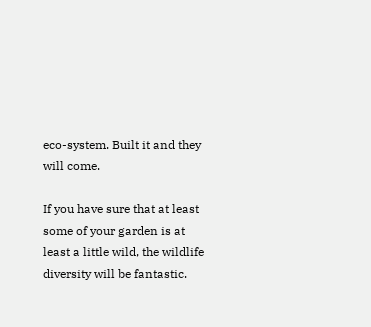eco-system. Built it and they will come.

If you have sure that at least some of your garden is at least a little wild, the wildlife diversity will be fantastic.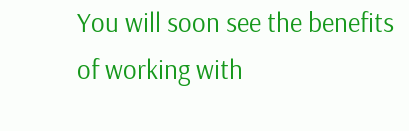You will soon see the benefits of working with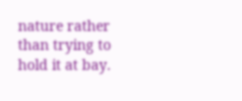nature rather than trying to hold it at bay.